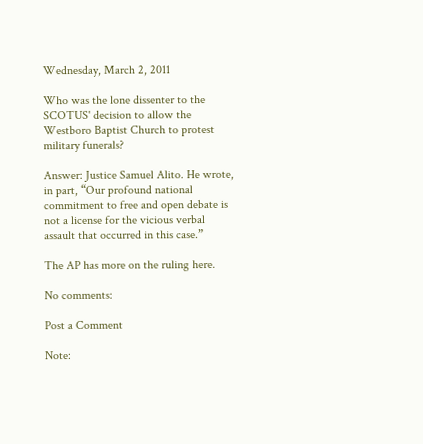Wednesday, March 2, 2011

Who was the lone dissenter to the SCOTUS' decision to allow the Westboro Baptist Church to protest military funerals?

Answer: Justice Samuel Alito. He wrote, in part, “Our profound national commitment to free and open debate is not a license for the vicious verbal assault that occurred in this case.”

The AP has more on the ruling here.

No comments:

Post a Comment

Note: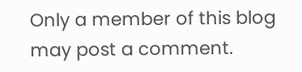Only a member of this blog may post a comment.